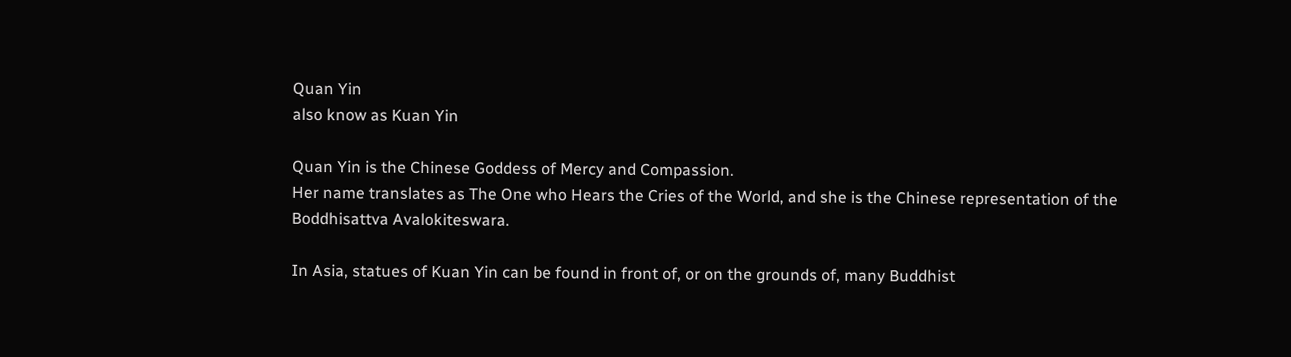Quan Yin
also know as Kuan Yin

Quan Yin is the Chinese Goddess of Mercy and Compassion.
Her name translates as The One who Hears the Cries of the World, and she is the Chinese representation of the Boddhisattva Avalokiteswara.

In Asia, statues of Kuan Yin can be found in front of, or on the grounds of, many Buddhist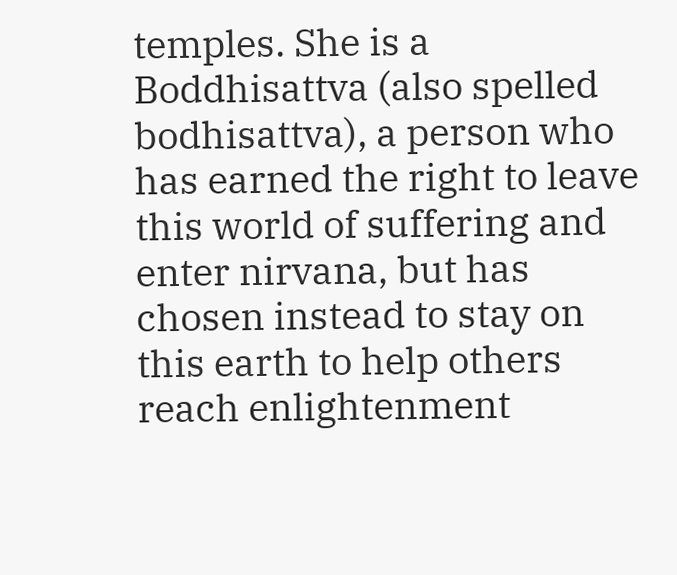temples. She is a Boddhisattva (also spelled bodhisattva), a person who has earned the right to leave this world of suffering and enter nirvana, but has chosen instead to stay on this earth to help others reach enlightenment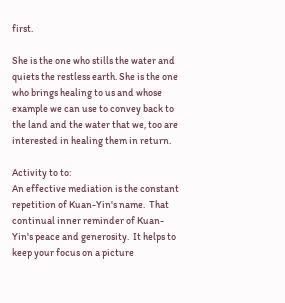first.

She is the one who stills the water and quiets the restless earth. She is the one who brings healing to us and whose example we can use to convey back to the land and the water that we, too are interested in healing them in return.

Activity to to:
An effective mediation is the constant repetition of Kuan-Yin's name.  That continual inner reminder of Kuan-Yin's peace and generosity.  It helps to keep your focus on a picture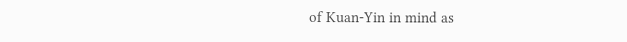of Kuan-Yin in mind as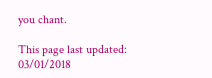you chant.

This page last updated: 03/01/2018